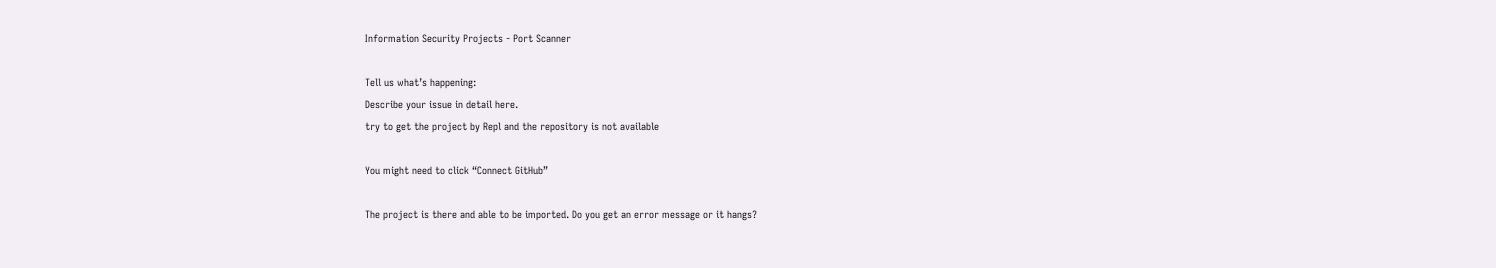Information Security Projects - Port Scanner

Tell us what’s happening:
Describe your issue in detail here.
try to get the project by Repl and the repository is not available

You might need to click “Connect GitHub”

The project is there and able to be imported. Do you get an error message or it hangs?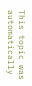This topic was automatically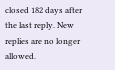closed 182 days after the last reply. New replies are no longer allowed.